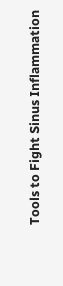Tools to Fight Sinus Inflammation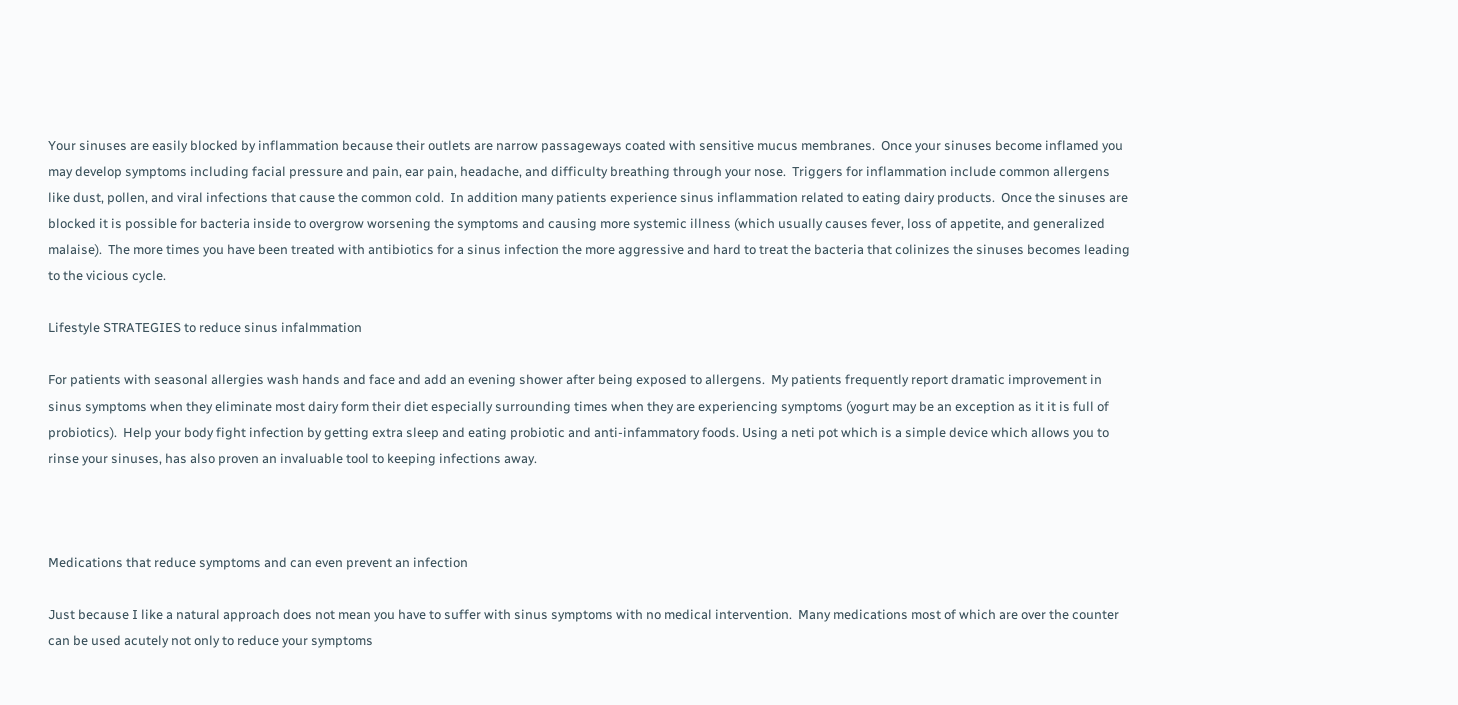Your sinuses are easily blocked by inflammation because their outlets are narrow passageways coated with sensitive mucus membranes.  Once your sinuses become inflamed you may develop symptoms including facial pressure and pain, ear pain, headache, and difficulty breathing through your nose.  Triggers for inflammation include common allergens like dust, pollen, and viral infections that cause the common cold.  In addition many patients experience sinus inflammation related to eating dairy products.  Once the sinuses are blocked it is possible for bacteria inside to overgrow worsening the symptoms and causing more systemic illness (which usually causes fever, loss of appetite, and generalized malaise).  The more times you have been treated with antibiotics for a sinus infection the more aggressive and hard to treat the bacteria that colinizes the sinuses becomes leading to the vicious cycle.

Lifestyle STRATEGIES to reduce sinus infalmmation

For patients with seasonal allergies wash hands and face and add an evening shower after being exposed to allergens.  My patients frequently report dramatic improvement in sinus symptoms when they eliminate most dairy form their diet especially surrounding times when they are experiencing symptoms (yogurt may be an exception as it it is full of probiotics).  Help your body fight infection by getting extra sleep and eating probiotic and anti-infammatory foods. Using a neti pot which is a simple device which allows you to rinse your sinuses, has also proven an invaluable tool to keeping infections away.



Medications that reduce symptoms and can even prevent an infection

Just because I like a natural approach does not mean you have to suffer with sinus symptoms with no medical intervention.  Many medications most of which are over the counter can be used acutely not only to reduce your symptoms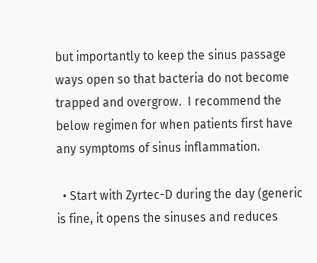but importantly to keep the sinus passage ways open so that bacteria do not become trapped and overgrow.  I recommend the below regimen for when patients first have any symptoms of sinus inflammation.

  • Start with Zyrtec-D during the day (generic is fine, it opens the sinuses and reduces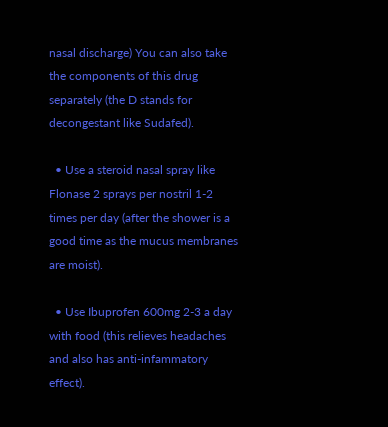nasal discharge) You can also take the components of this drug separately (the D stands for decongestant like Sudafed).

  • Use a steroid nasal spray like Flonase 2 sprays per nostril 1-2 times per day (after the shower is a good time as the mucus membranes are moist).

  • Use Ibuprofen 600mg 2-3 a day with food (this relieves headaches and also has anti-infammatory effect).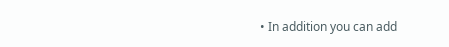• In addition you can add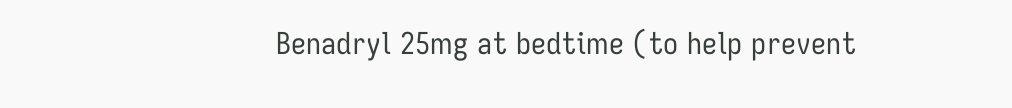Benadryl 25mg at bedtime (to help prevent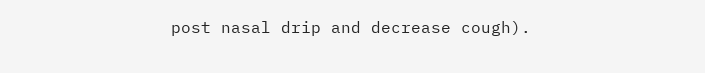post nasal drip and decrease cough).